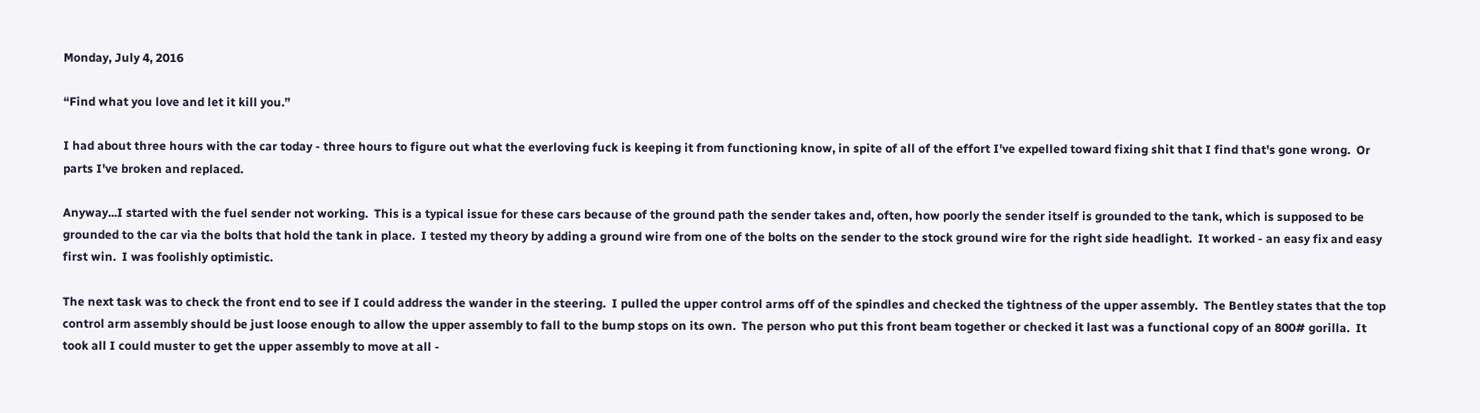Monday, July 4, 2016

“Find what you love and let it kill you.”

I had about three hours with the car today - three hours to figure out what the everloving fuck is keeping it from functioning know, in spite of all of the effort I've expelled toward fixing shit that I find that's gone wrong.  Or parts I've broken and replaced.

Anyway...I started with the fuel sender not working.  This is a typical issue for these cars because of the ground path the sender takes and, often, how poorly the sender itself is grounded to the tank, which is supposed to be grounded to the car via the bolts that hold the tank in place.  I tested my theory by adding a ground wire from one of the bolts on the sender to the stock ground wire for the right side headlight.  It worked - an easy fix and easy first win.  I was foolishly optimistic.

The next task was to check the front end to see if I could address the wander in the steering.  I pulled the upper control arms off of the spindles and checked the tightness of the upper assembly.  The Bentley states that the top control arm assembly should be just loose enough to allow the upper assembly to fall to the bump stops on its own.  The person who put this front beam together or checked it last was a functional copy of an 800# gorilla.  It took all I could muster to get the upper assembly to move at all -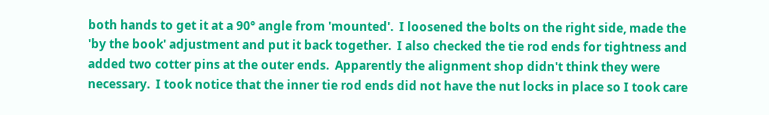both hands to get it at a 90° angle from 'mounted'.  I loosened the bolts on the right side, made the 'by the book' adjustment and put it back together.  I also checked the tie rod ends for tightness and added two cotter pins at the outer ends.  Apparently the alignment shop didn't think they were necessary.  I took notice that the inner tie rod ends did not have the nut locks in place so I took care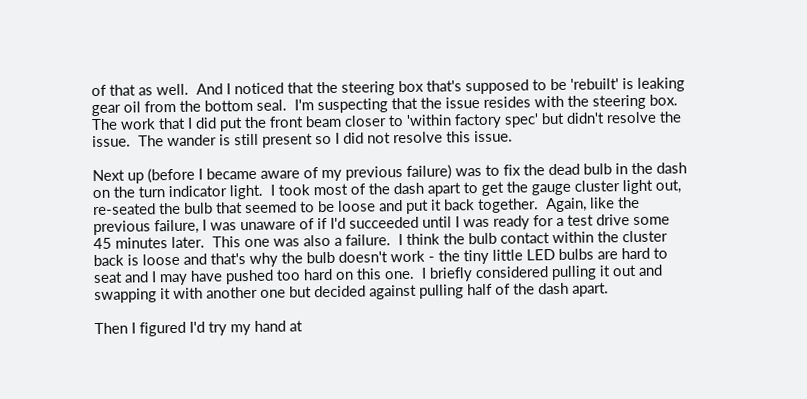of that as well.  And I noticed that the steering box that's supposed to be 'rebuilt' is leaking gear oil from the bottom seal.  I'm suspecting that the issue resides with the steering box.  The work that I did put the front beam closer to 'within factory spec' but didn't resolve the issue.  The wander is still present so I did not resolve this issue.

Next up (before I became aware of my previous failure) was to fix the dead bulb in the dash on the turn indicator light.  I took most of the dash apart to get the gauge cluster light out, re-seated the bulb that seemed to be loose and put it back together.  Again, like the previous failure, I was unaware of if I'd succeeded until I was ready for a test drive some 45 minutes later.  This one was also a failure.  I think the bulb contact within the cluster back is loose and that's why the bulb doesn't work - the tiny little LED bulbs are hard to seat and I may have pushed too hard on this one.  I briefly considered pulling it out and swapping it with another one but decided against pulling half of the dash apart.

Then I figured I'd try my hand at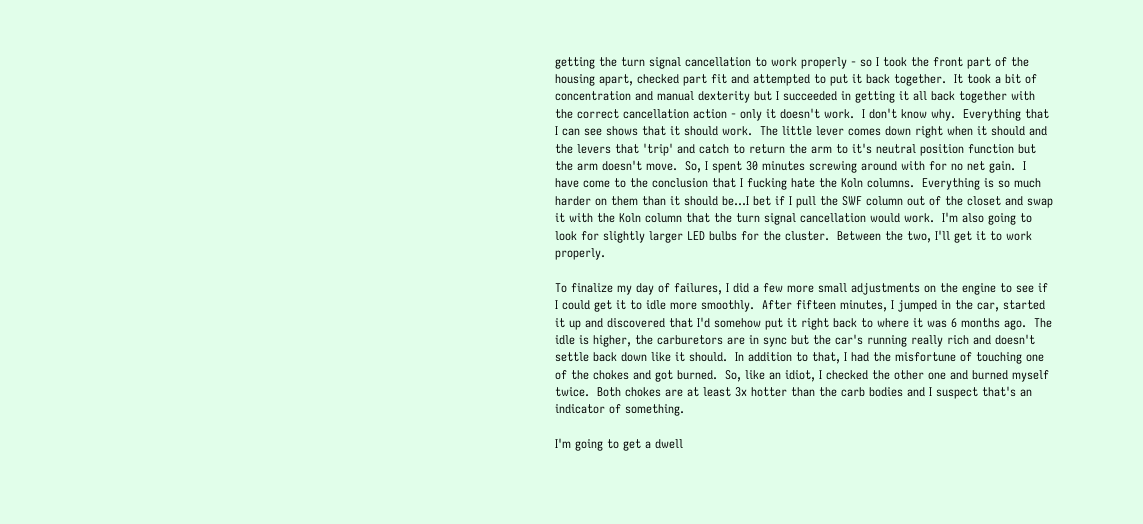getting the turn signal cancellation to work properly - so I took the front part of the housing apart, checked part fit and attempted to put it back together.  It took a bit of concentration and manual dexterity but I succeeded in getting it all back together with the correct cancellation action - only it doesn't work.  I don't know why.  Everything that I can see shows that it should work.  The little lever comes down right when it should and the levers that 'trip' and catch to return the arm to it's neutral position function but the arm doesn't move.  So, I spent 30 minutes screwing around with for no net gain.  I have come to the conclusion that I fucking hate the Koln columns.  Everything is so much harder on them than it should be...I bet if I pull the SWF column out of the closet and swap it with the Koln column that the turn signal cancellation would work.  I'm also going to look for slightly larger LED bulbs for the cluster.  Between the two, I'll get it to work properly.

To finalize my day of failures, I did a few more small adjustments on the engine to see if I could get it to idle more smoothly.  After fifteen minutes, I jumped in the car, started it up and discovered that I'd somehow put it right back to where it was 6 months ago.  The idle is higher, the carburetors are in sync but the car's running really rich and doesn't settle back down like it should.  In addition to that, I had the misfortune of touching one of the chokes and got burned.  So, like an idiot, I checked the other one and burned myself twice.  Both chokes are at least 3x hotter than the carb bodies and I suspect that's an indicator of something.

I'm going to get a dwell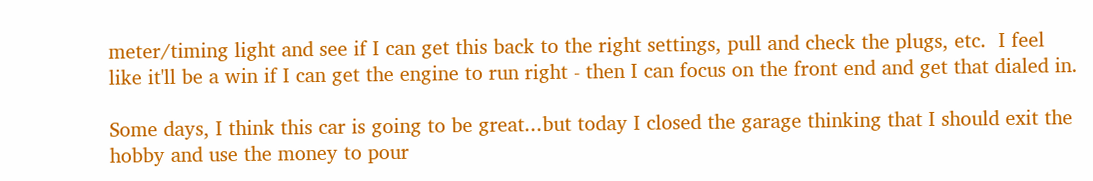meter/timing light and see if I can get this back to the right settings, pull and check the plugs, etc.  I feel like it'll be a win if I can get the engine to run right - then I can focus on the front end and get that dialed in.

Some days, I think this car is going to be great...but today I closed the garage thinking that I should exit the hobby and use the money to pour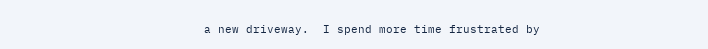a new driveway.  I spend more time frustrated by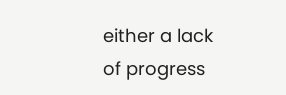either a lack of progress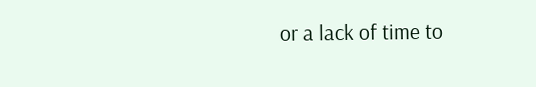or a lack of time to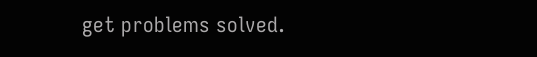get problems solved.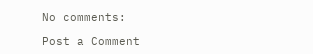No comments:

Post a Comment